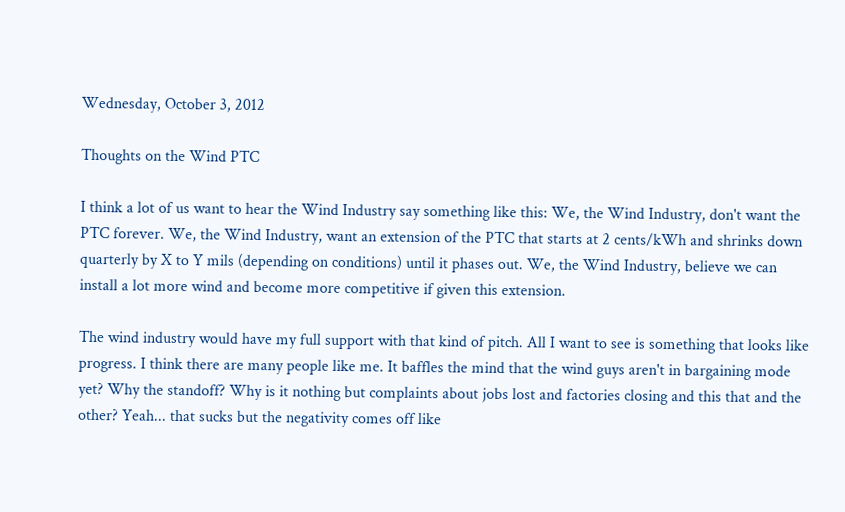Wednesday, October 3, 2012

Thoughts on the Wind PTC

I think a lot of us want to hear the Wind Industry say something like this: We, the Wind Industry, don't want the PTC forever. We, the Wind Industry, want an extension of the PTC that starts at 2 cents/kWh and shrinks down quarterly by X to Y mils (depending on conditions) until it phases out. We, the Wind Industry, believe we can install a lot more wind and become more competitive if given this extension.

The wind industry would have my full support with that kind of pitch. All I want to see is something that looks like progress. I think there are many people like me. It baffles the mind that the wind guys aren't in bargaining mode yet? Why the standoff? Why is it nothing but complaints about jobs lost and factories closing and this that and the other? Yeah... that sucks but the negativity comes off like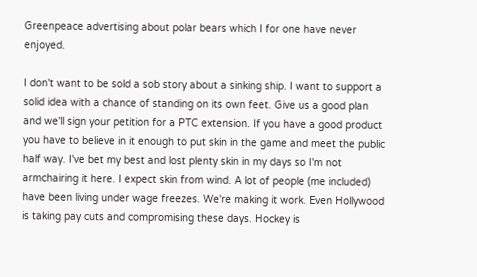Greenpeace advertising about polar bears which I for one have never enjoyed.

I don't want to be sold a sob story about a sinking ship. I want to support a solid idea with a chance of standing on its own feet. Give us a good plan and we'll sign your petition for a PTC extension. If you have a good product you have to believe in it enough to put skin in the game and meet the public half way. I've bet my best and lost plenty skin in my days so I'm not armchairing it here. I expect skin from wind. A lot of people (me included) have been living under wage freezes. We're making it work. Even Hollywood is taking pay cuts and compromising these days. Hockey is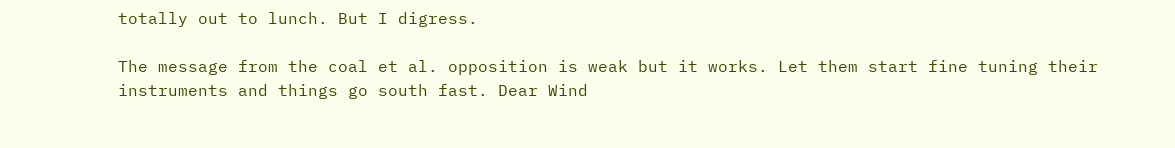totally out to lunch. But I digress.

The message from the coal et al. opposition is weak but it works. Let them start fine tuning their instruments and things go south fast. Dear Wind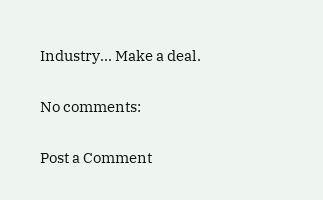Industry... Make a deal.

No comments:

Post a Comment